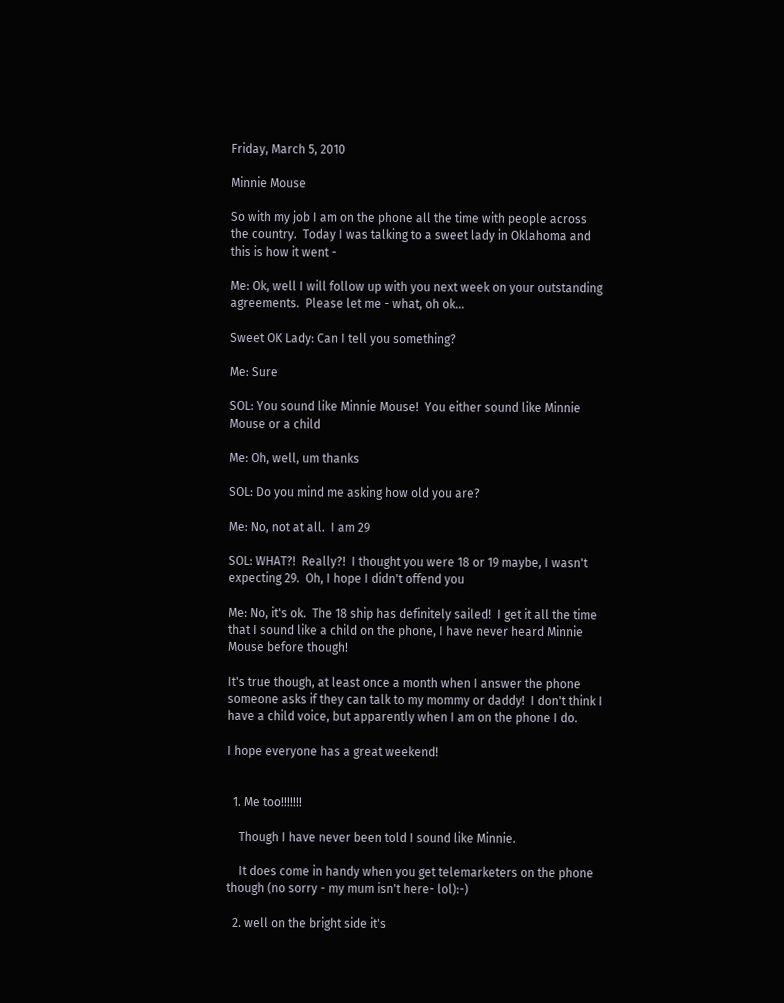Friday, March 5, 2010

Minnie Mouse

So with my job I am on the phone all the time with people across the country.  Today I was talking to a sweet lady in Oklahoma and this is how it went -

Me: Ok, well I will follow up with you next week on your outstanding agreements.  Please let me - what, oh ok...

Sweet OK Lady: Can I tell you something?

Me: Sure

SOL: You sound like Minnie Mouse!  You either sound like Minnie Mouse or a child

Me: Oh, well, um thanks

SOL: Do you mind me asking how old you are?

Me: No, not at all.  I am 29

SOL: WHAT?!  Really?!  I thought you were 18 or 19 maybe, I wasn't expecting 29.  Oh, I hope I didn't offend you

Me: No, it's ok.  The 18 ship has definitely sailed!  I get it all the time that I sound like a child on the phone, I have never heard Minnie Mouse before though!

It's true though, at least once a month when I answer the phone someone asks if they can talk to my mommy or daddy!  I don't think I have a child voice, but apparently when I am on the phone I do.

I hope everyone has a great weekend!


  1. Me too!!!!!!!

    Though I have never been told I sound like Minnie.

    It does come in handy when you get telemarketers on the phone though (no sorry - my mum isn't here- lol):-)

  2. well on the bright side it's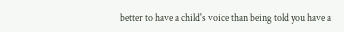better to have a child's voice than being told you have a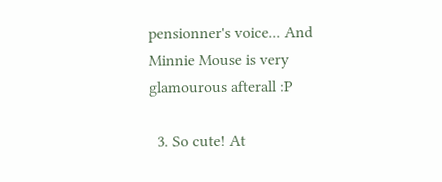pensionner's voice... And Minnie Mouse is very glamourous afterall :P

  3. So cute! At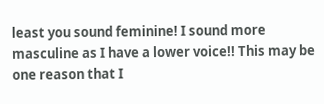least you sound feminine! I sound more masculine as I have a lower voice!! This may be one reason that I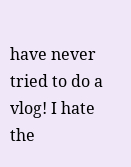have never tried to do a vlog! I hate the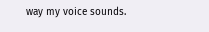way my voice sounds.